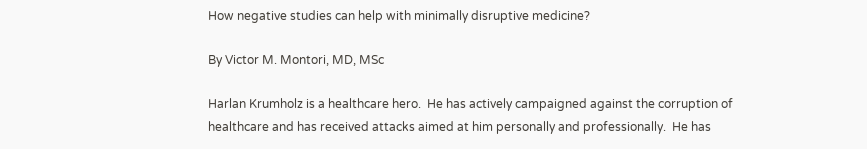How negative studies can help with minimally disruptive medicine?

By Victor M. Montori, MD, MSc

Harlan Krumholz is a healthcare hero.  He has actively campaigned against the corruption of healthcare and has received attacks aimed at him personally and professionally.  He has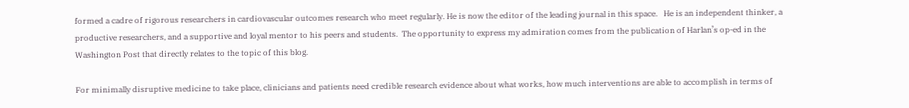formed a cadre of rigorous researchers in cardiovascular outcomes research who meet regularly. He is now the editor of the leading journal in this space.   He is an independent thinker, a productive researchers, and a supportive and loyal mentor to his peers and students.  The opportunity to express my admiration comes from the publication of Harlan’s op-ed in the Washington Post that directly relates to the topic of this blog.

For minimally disruptive medicine to take place, clinicians and patients need credible research evidence about what works, how much interventions are able to accomplish in terms of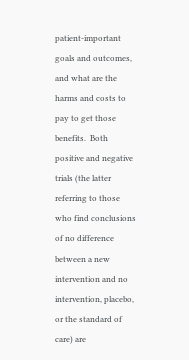patient-important goals and outcomes, and what are the harms and costs to pay to get those benefits.  Both positive and negative trials (the latter referring to those who find conclusions of no difference between a new intervention and no intervention, placebo, or the standard of care) are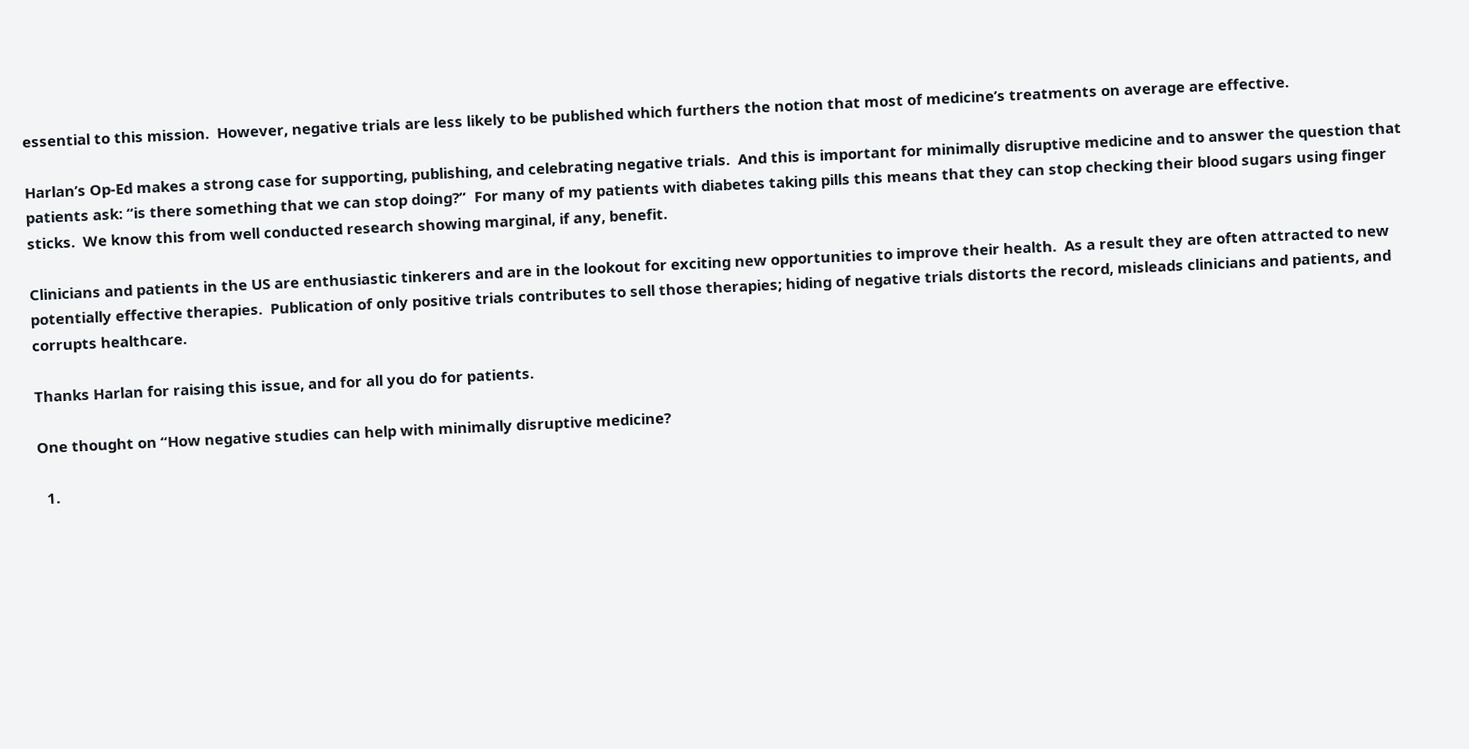essential to this mission.  However, negative trials are less likely to be published which furthers the notion that most of medicine’s treatments on average are effective.

Harlan’s Op-Ed makes a strong case for supporting, publishing, and celebrating negative trials.  And this is important for minimally disruptive medicine and to answer the question that patients ask: “is there something that we can stop doing?”  For many of my patients with diabetes taking pills this means that they can stop checking their blood sugars using finger sticks.  We know this from well conducted research showing marginal, if any, benefit.

Clinicians and patients in the US are enthusiastic tinkerers and are in the lookout for exciting new opportunities to improve their health.  As a result they are often attracted to new potentially effective therapies.  Publication of only positive trials contributes to sell those therapies; hiding of negative trials distorts the record, misleads clinicians and patients, and corrupts healthcare.

Thanks Harlan for raising this issue, and for all you do for patients.

One thought on “How negative studies can help with minimally disruptive medicine?

  1.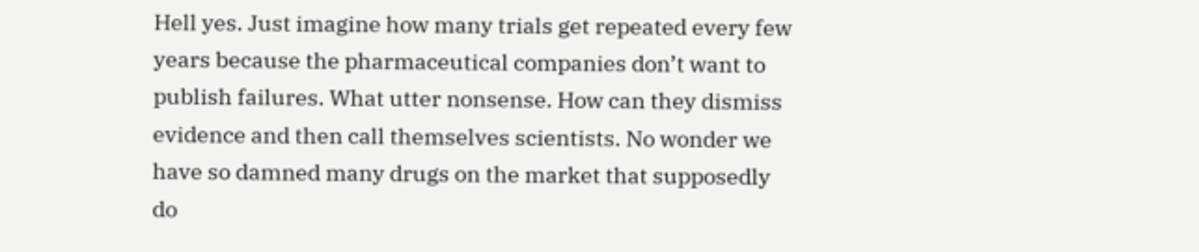Hell yes. Just imagine how many trials get repeated every few years because the pharmaceutical companies don’t want to publish failures. What utter nonsense. How can they dismiss evidence and then call themselves scientists. No wonder we have so damned many drugs on the market that supposedly do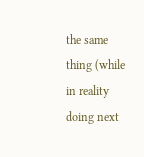the same thing (while in reality doing next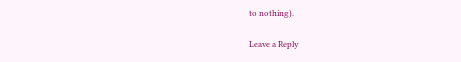to nothing).

Leave a Reply